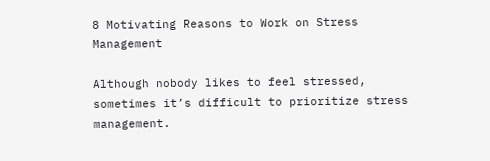8 Motivating Reasons to Work on Stress Management

Although nobody likes to feel stressed, sometimes it’s difficult to prioritize stress management.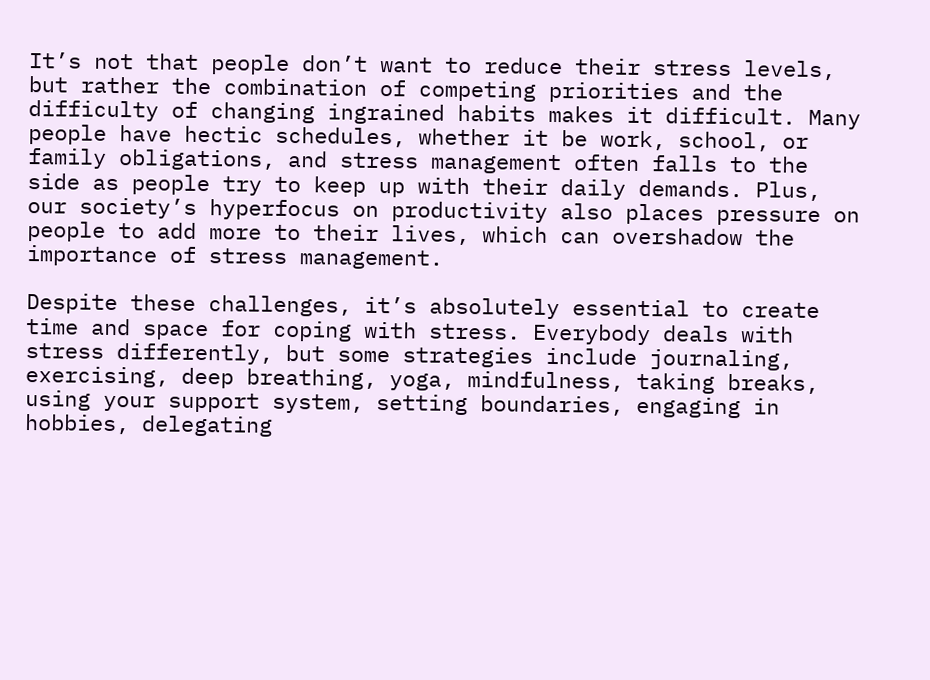It’s not that people don’t want to reduce their stress levels, but rather the combination of competing priorities and the difficulty of changing ingrained habits makes it difficult. Many people have hectic schedules, whether it be work, school, or family obligations, and stress management often falls to the side as people try to keep up with their daily demands. Plus, our society’s hyperfocus on productivity also places pressure on people to add more to their lives, which can overshadow the importance of stress management.

Despite these challenges, it’s absolutely essential to create time and space for coping with stress. Everybody deals with stress differently, but some strategies include journaling, exercising, deep breathing, yoga, mindfulness, taking breaks, using your support system, setting boundaries, engaging in hobbies, delegating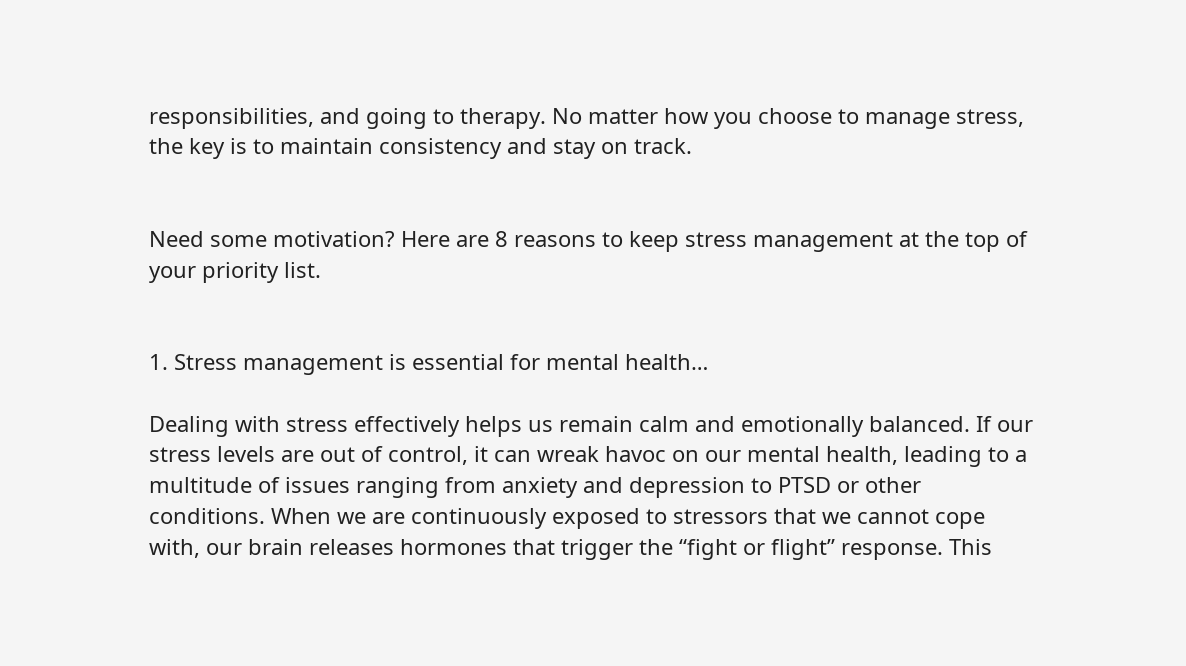responsibilities, and going to therapy. No matter how you choose to manage stress, the key is to maintain consistency and stay on track.


Need some motivation? Here are 8 reasons to keep stress management at the top of your priority list.


1. Stress management is essential for mental health…

Dealing with stress effectively helps us remain calm and emotionally balanced. If our stress levels are out of control, it can wreak havoc on our mental health, leading to a multitude of issues ranging from anxiety and depression to PTSD or other conditions. When we are continuously exposed to stressors that we cannot cope with, our brain releases hormones that trigger the “fight or flight” response. This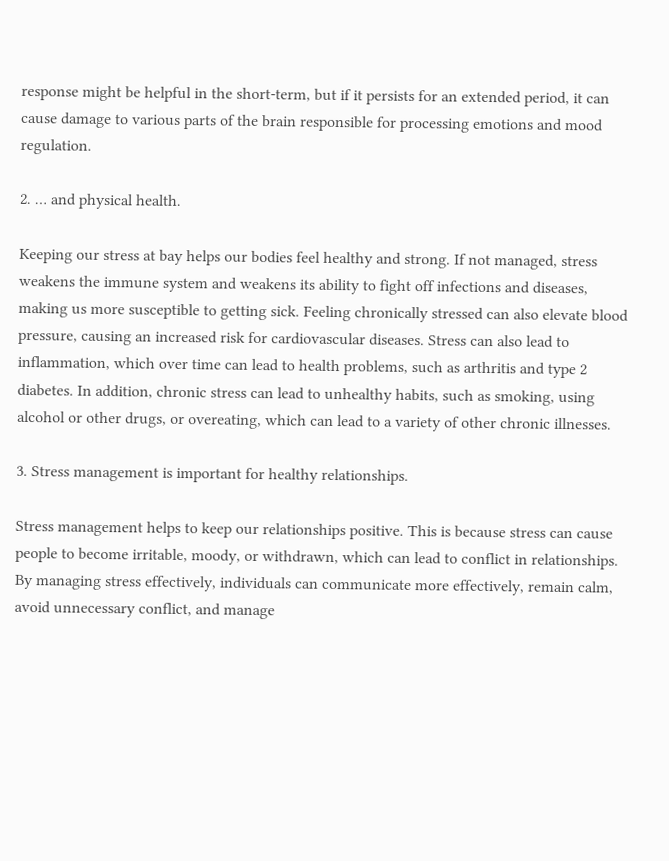response might be helpful in the short-term, but if it persists for an extended period, it can cause damage to various parts of the brain responsible for processing emotions and mood regulation.

2. … and physical health.

Keeping our stress at bay helps our bodies feel healthy and strong. If not managed, stress weakens the immune system and weakens its ability to fight off infections and diseases, making us more susceptible to getting sick. Feeling chronically stressed can also elevate blood pressure, causing an increased risk for cardiovascular diseases. Stress can also lead to inflammation, which over time can lead to health problems, such as arthritis and type 2 diabetes. In addition, chronic stress can lead to unhealthy habits, such as smoking, using alcohol or other drugs, or overeating, which can lead to a variety of other chronic illnesses.

3. Stress management is important for healthy relationships.

Stress management helps to keep our relationships positive. This is because stress can cause people to become irritable, moody, or withdrawn, which can lead to conflict in relationships. By managing stress effectively, individuals can communicate more effectively, remain calm, avoid unnecessary conflict, and manage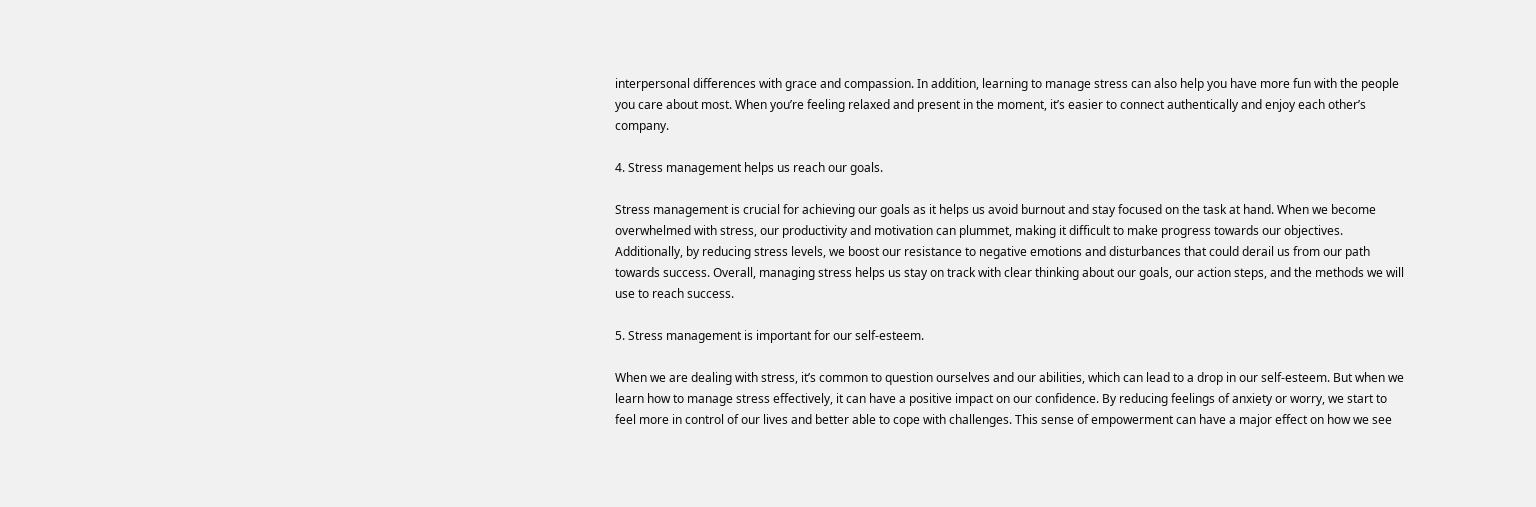interpersonal differences with grace and compassion. In addition, learning to manage stress can also help you have more fun with the people you care about most. When you’re feeling relaxed and present in the moment, it’s easier to connect authentically and enjoy each other’s company.

4. Stress management helps us reach our goals.

Stress management is crucial for achieving our goals as it helps us avoid burnout and stay focused on the task at hand. When we become overwhelmed with stress, our productivity and motivation can plummet, making it difficult to make progress towards our objectives. Additionally, by reducing stress levels, we boost our resistance to negative emotions and disturbances that could derail us from our path towards success. Overall, managing stress helps us stay on track with clear thinking about our goals, our action steps, and the methods we will use to reach success.

5. Stress management is important for our self-esteem.

When we are dealing with stress, it’s common to question ourselves and our abilities, which can lead to a drop in our self-esteem. But when we learn how to manage stress effectively, it can have a positive impact on our confidence. By reducing feelings of anxiety or worry, we start to feel more in control of our lives and better able to cope with challenges. This sense of empowerment can have a major effect on how we see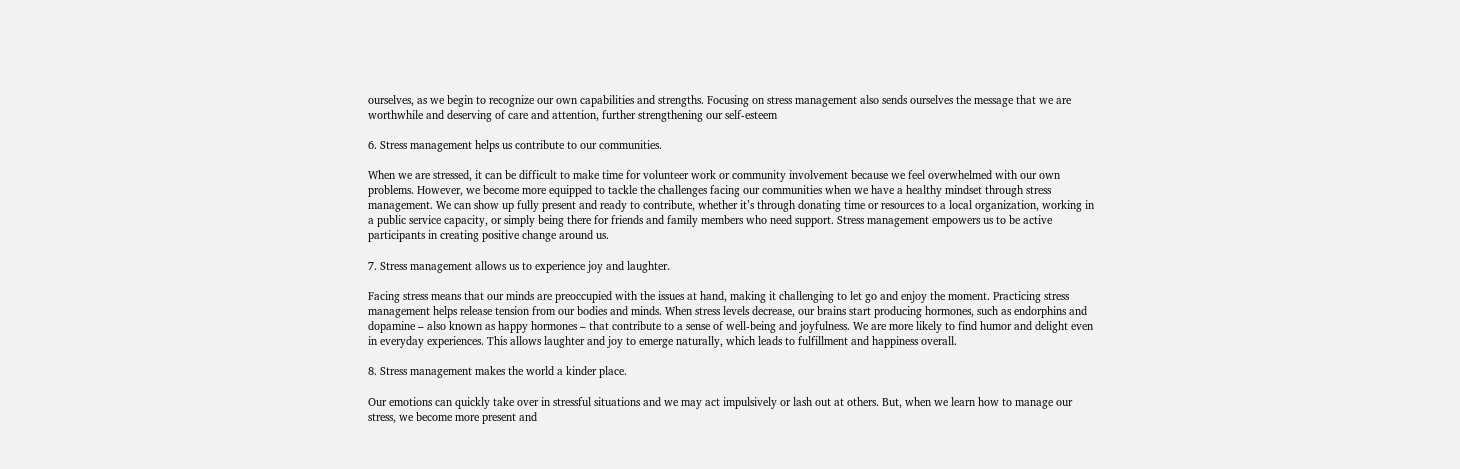ourselves, as we begin to recognize our own capabilities and strengths. Focusing on stress management also sends ourselves the message that we are worthwhile and deserving of care and attention, further strengthening our self-esteem

6. Stress management helps us contribute to our communities.

When we are stressed, it can be difficult to make time for volunteer work or community involvement because we feel overwhelmed with our own problems. However, we become more equipped to tackle the challenges facing our communities when we have a healthy mindset through stress management. We can show up fully present and ready to contribute, whether it’s through donating time or resources to a local organization, working in a public service capacity, or simply being there for friends and family members who need support. Stress management empowers us to be active participants in creating positive change around us.

7. Stress management allows us to experience joy and laughter.

Facing stress means that our minds are preoccupied with the issues at hand, making it challenging to let go and enjoy the moment. Practicing stress management helps release tension from our bodies and minds. When stress levels decrease, our brains start producing hormones, such as endorphins and dopamine – also known as happy hormones – that contribute to a sense of well-being and joyfulness. We are more likely to find humor and delight even in everyday experiences. This allows laughter and joy to emerge naturally, which leads to fulfillment and happiness overall.

8. Stress management makes the world a kinder place.

Our emotions can quickly take over in stressful situations and we may act impulsively or lash out at others. But, when we learn how to manage our stress, we become more present and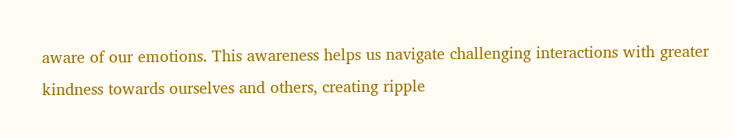aware of our emotions. This awareness helps us navigate challenging interactions with greater kindness towards ourselves and others, creating ripple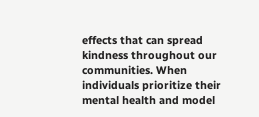effects that can spread kindness throughout our communities. When individuals prioritize their mental health and model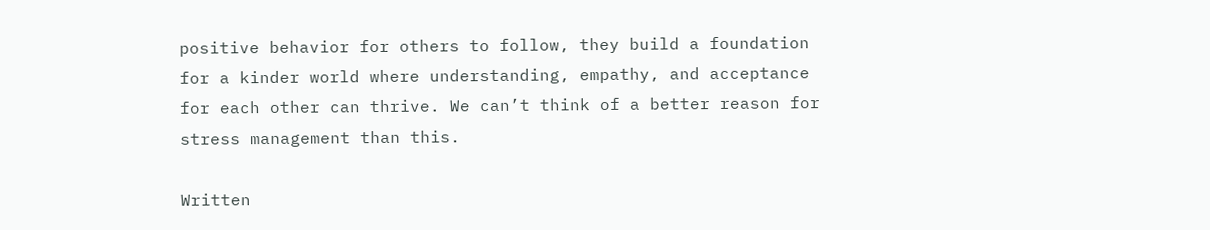positive behavior for others to follow, they build a foundation for a kinder world where understanding, empathy, and acceptance for each other can thrive. We can’t think of a better reason for stress management than this.

Written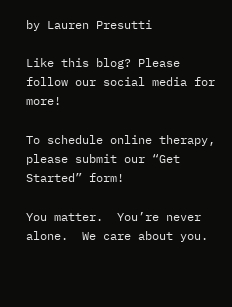by Lauren Presutti

Like this blog? Please follow our social media for more!

To schedule online therapy, please submit our “Get Started” form!

You matter.  You’re never alone.  We care about you.